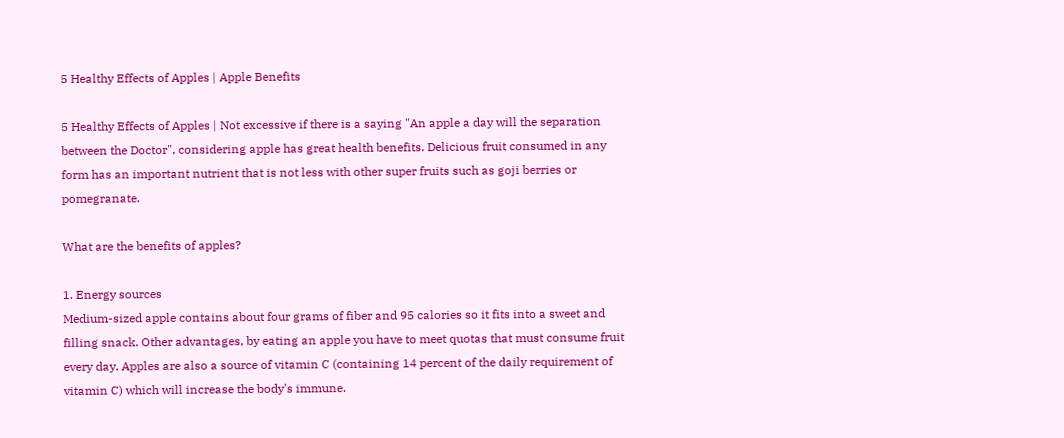5 Healthy Effects of Apples | Apple Benefits

5 Healthy Effects of Apples | Not excessive if there is a saying "An apple a day will the separation between the Doctor", considering apple has great health benefits. Delicious fruit consumed in any form has an important nutrient that is not less with other super fruits such as goji berries or pomegranate.

What are the benefits of apples?

1. Energy sources
Medium-sized apple contains about four grams of fiber and 95 calories so it fits into a sweet and filling snack. Other advantages, by eating an apple you have to meet quotas that must consume fruit every day. Apples are also a source of vitamin C (containing 14 percent of the daily requirement of vitamin C) which will increase the body's immune.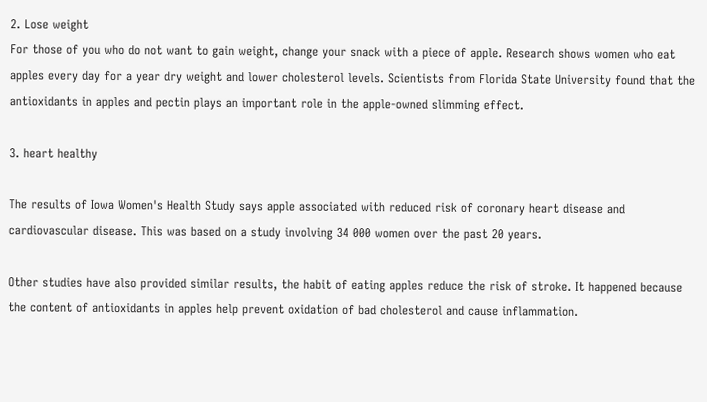2. Lose weight
For those of you who do not want to gain weight, change your snack with a piece of apple. Research shows women who eat apples every day for a year dry weight and lower cholesterol levels. Scientists from Florida State University found that the antioxidants in apples and pectin plays an important role in the apple-owned slimming effect.

3. heart healthy

The results of Iowa Women's Health Study says apple associated with reduced risk of coronary heart disease and cardiovascular disease. This was based on a study involving 34 000 women over the past 20 years.

Other studies have also provided similar results, the habit of eating apples reduce the risk of stroke. It happened because the content of antioxidants in apples help prevent oxidation of bad cholesterol and cause inflammation.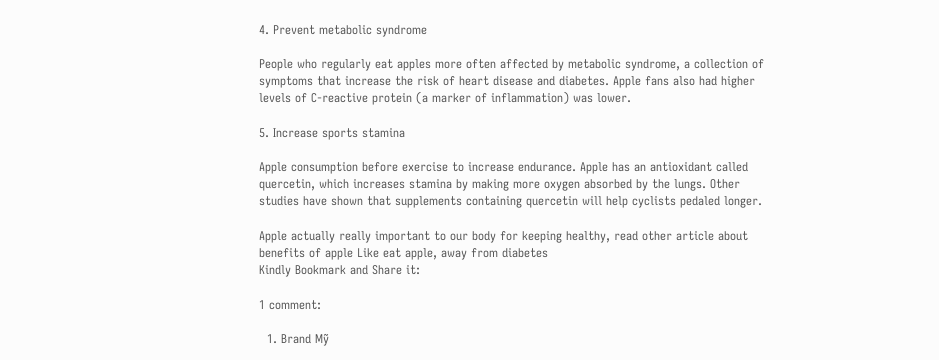4. Prevent metabolic syndrome

People who regularly eat apples more often affected by metabolic syndrome, a collection of symptoms that increase the risk of heart disease and diabetes. Apple fans also had higher levels of C-reactive protein (a marker of inflammation) was lower.

5. Increase sports stamina

Apple consumption before exercise to increase endurance. Apple has an antioxidant called quercetin, which increases stamina by making more oxygen absorbed by the lungs. Other studies have shown that supplements containing quercetin will help cyclists pedaled longer.

Apple actually really important to our body for keeping healthy, read other article about benefits of apple Like eat apple, away from diabetes
Kindly Bookmark and Share it:

1 comment:

  1. Brand Mỹ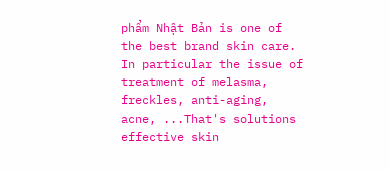phẩm Nhật Bản is one of the best brand skin care. In particular the issue of treatment of melasma, freckles, anti-aging, acne, ...That's solutions effective skin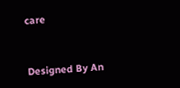care


Designed By An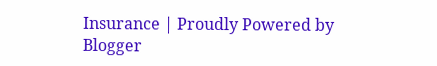Insurance | Proudly Powered by Blogger